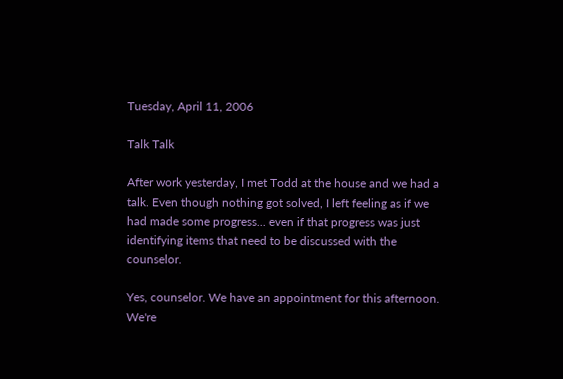Tuesday, April 11, 2006

Talk Talk

After work yesterday, I met Todd at the house and we had a talk. Even though nothing got solved, I left feeling as if we had made some progress... even if that progress was just identifying items that need to be discussed with the counselor.

Yes, counselor. We have an appointment for this afternoon. We're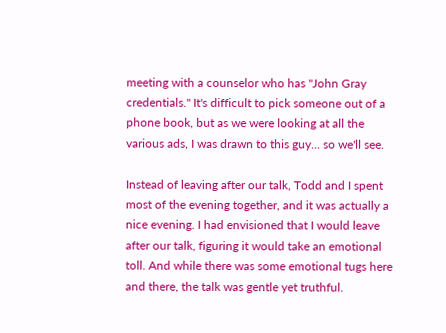meeting with a counselor who has "John Gray credentials." It's difficult to pick someone out of a phone book, but as we were looking at all the various ads, I was drawn to this guy... so we'll see.

Instead of leaving after our talk, Todd and I spent most of the evening together, and it was actually a nice evening. I had envisioned that I would leave after our talk, figuring it would take an emotional toll. And while there was some emotional tugs here and there, the talk was gentle yet truthful.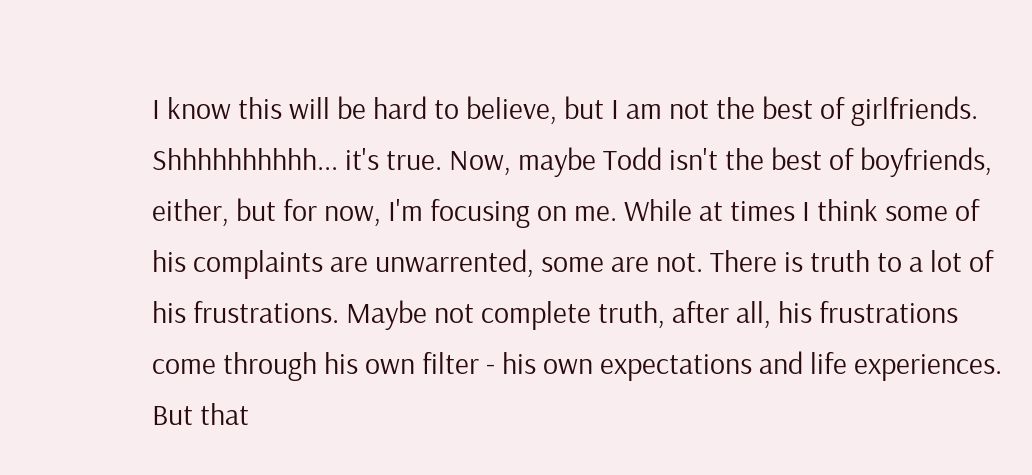I know this will be hard to believe, but I am not the best of girlfriends. Shhhhhhhhhh... it's true. Now, maybe Todd isn't the best of boyfriends, either, but for now, I'm focusing on me. While at times I think some of his complaints are unwarrented, some are not. There is truth to a lot of his frustrations. Maybe not complete truth, after all, his frustrations come through his own filter - his own expectations and life experiences. But that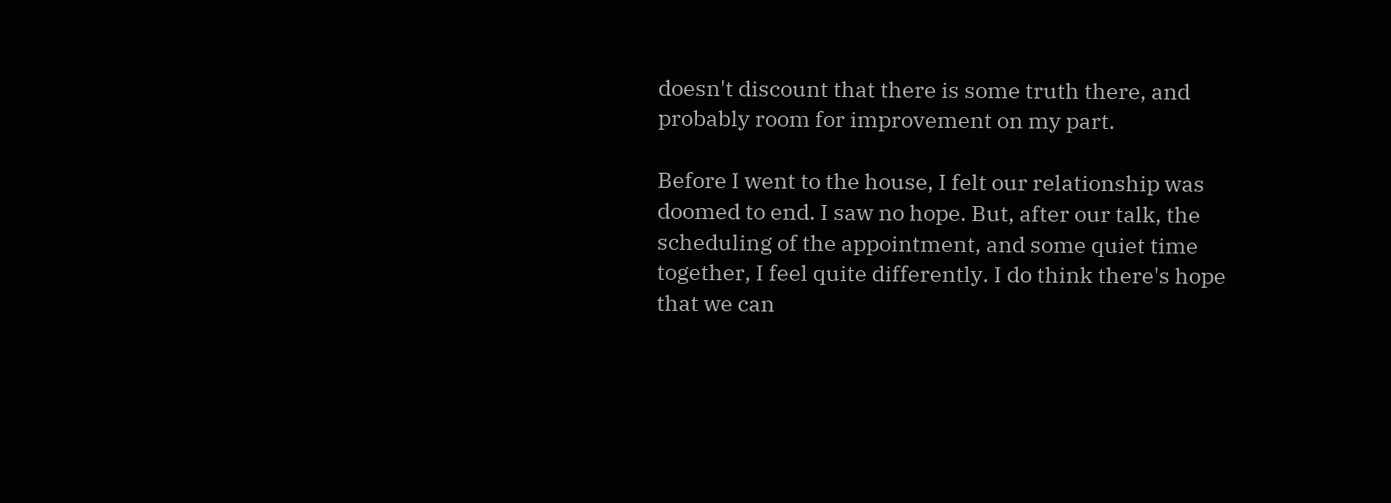doesn't discount that there is some truth there, and probably room for improvement on my part.

Before I went to the house, I felt our relationship was doomed to end. I saw no hope. But, after our talk, the scheduling of the appointment, and some quiet time together, I feel quite differently. I do think there's hope that we can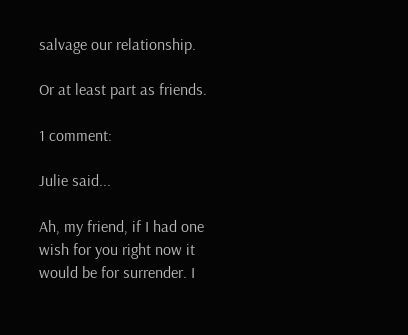salvage our relationship.

Or at least part as friends.

1 comment:

Julie said...

Ah, my friend, if I had one wish for you right now it would be for surrender. I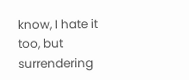know, I hate it too, but surrendering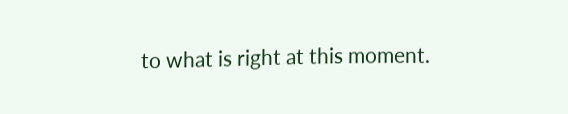to what is right at this moment.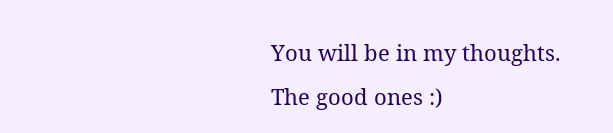You will be in my thoughts. The good ones :)